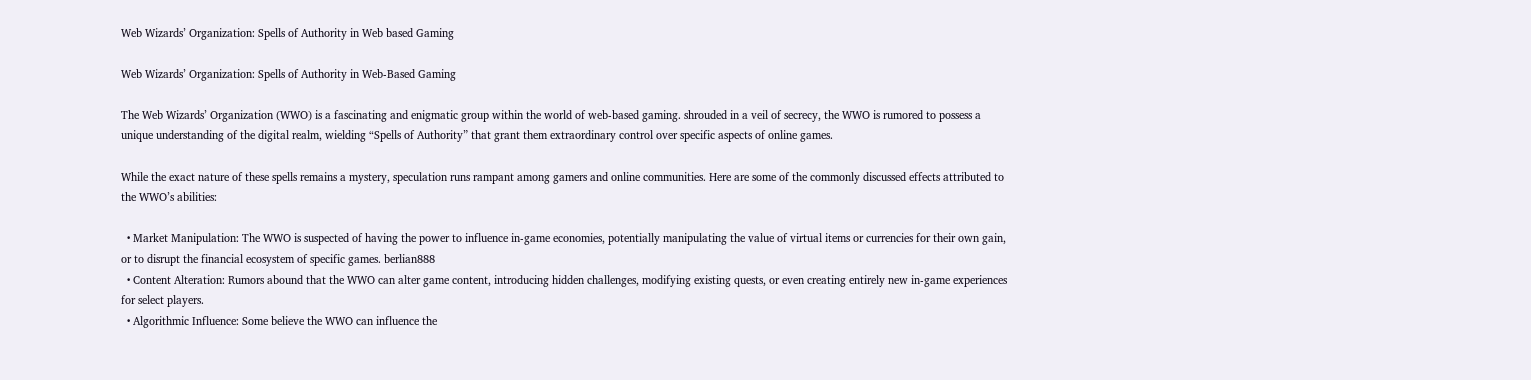Web Wizards’ Organization: Spells of Authority in Web based Gaming

Web Wizards’ Organization: Spells of Authority in Web-Based Gaming

The Web Wizards’ Organization (WWO) is a fascinating and enigmatic group within the world of web-based gaming. shrouded in a veil of secrecy, the WWO is rumored to possess a unique understanding of the digital realm, wielding “Spells of Authority” that grant them extraordinary control over specific aspects of online games.

While the exact nature of these spells remains a mystery, speculation runs rampant among gamers and online communities. Here are some of the commonly discussed effects attributed to the WWO’s abilities:

  • Market Manipulation: The WWO is suspected of having the power to influence in-game economies, potentially manipulating the value of virtual items or currencies for their own gain, or to disrupt the financial ecosystem of specific games. berlian888
  • Content Alteration: Rumors abound that the WWO can alter game content, introducing hidden challenges, modifying existing quests, or even creating entirely new in-game experiences for select players.
  • Algorithmic Influence: Some believe the WWO can influence the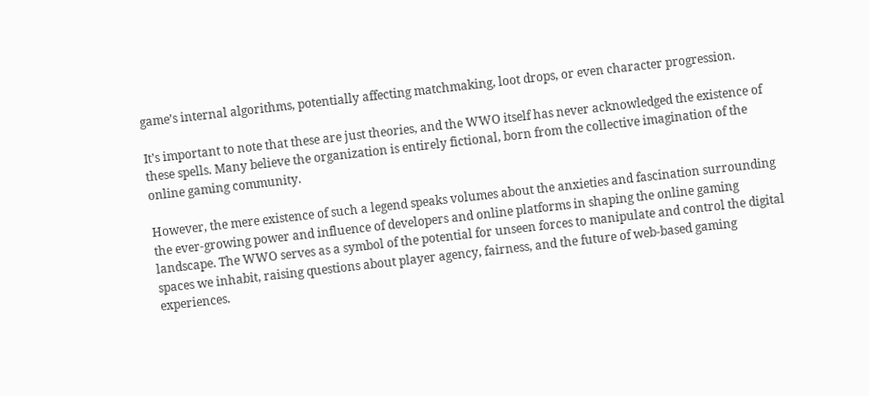game’s internal algorithms, potentially affecting matchmaking, loot drops, or even character progression.

It’s important to note that these are just theories, and the WWO itself has never acknowledged the existence of these spells. Many believe the organization is entirely fictional, born from the collective imagination of the online gaming community.

However, the mere existence of such a legend speaks volumes about the anxieties and fascination surrounding the ever-growing power and influence of developers and online platforms in shaping the online gaming landscape. The WWO serves as a symbol of the potential for unseen forces to manipulate and control the digital spaces we inhabit, raising questions about player agency, fairness, and the future of web-based gaming experiences.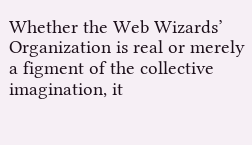Whether the Web Wizards’ Organization is real or merely a figment of the collective imagination, it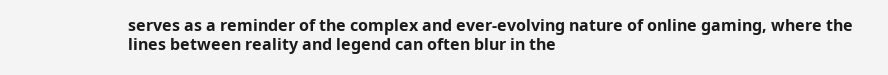serves as a reminder of the complex and ever-evolving nature of online gaming, where the lines between reality and legend can often blur in the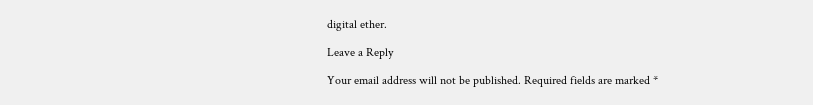digital ether.

Leave a Reply

Your email address will not be published. Required fields are marked *